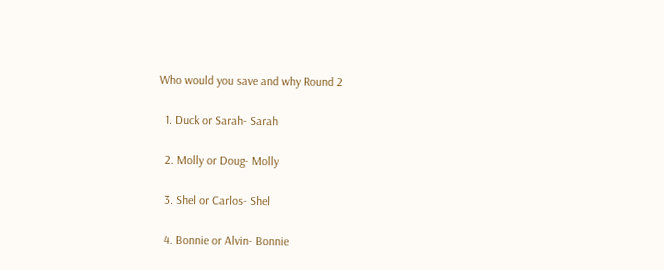Who would you save and why Round 2

  1. Duck or Sarah- Sarah

  2. Molly or Doug- Molly

  3. Shel or Carlos- Shel

  4. Bonnie or Alvin- Bonnie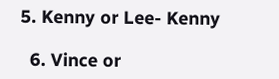5. Kenny or Lee- Kenny

  6. Vince or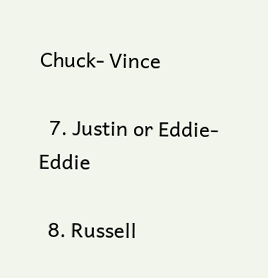Chuck- Vince

  7. Justin or Eddie- Eddie

  8. Russell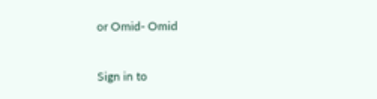or Omid- Omid


Sign in to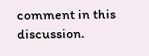comment in this discussion.